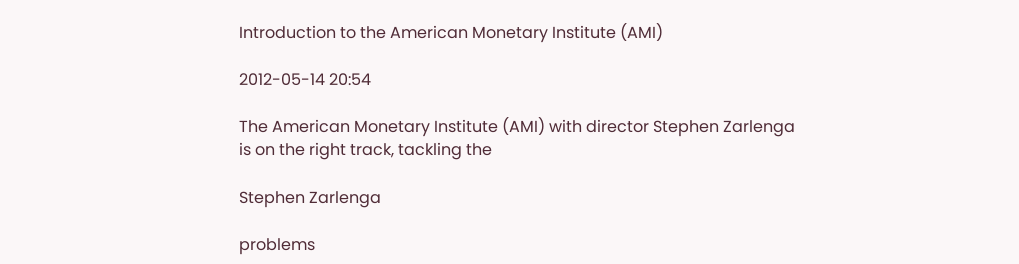Introduction to the American Monetary Institute (AMI)

2012-05-14 20:54

The American Monetary Institute (AMI) with director Stephen Zarlenga is on the right track, tackling the

Stephen Zarlenga

problems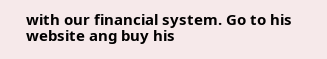with our financial system. Go to his website ang buy his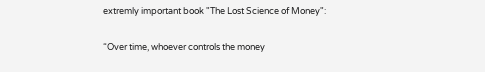extremly important book "The Lost Science of Money":

“Over time, whoever controls the money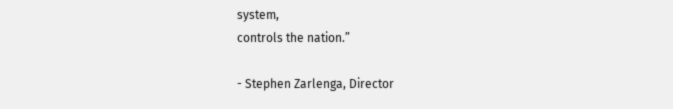system,
controls the nation.”

- Stephen Zarlenga, Director